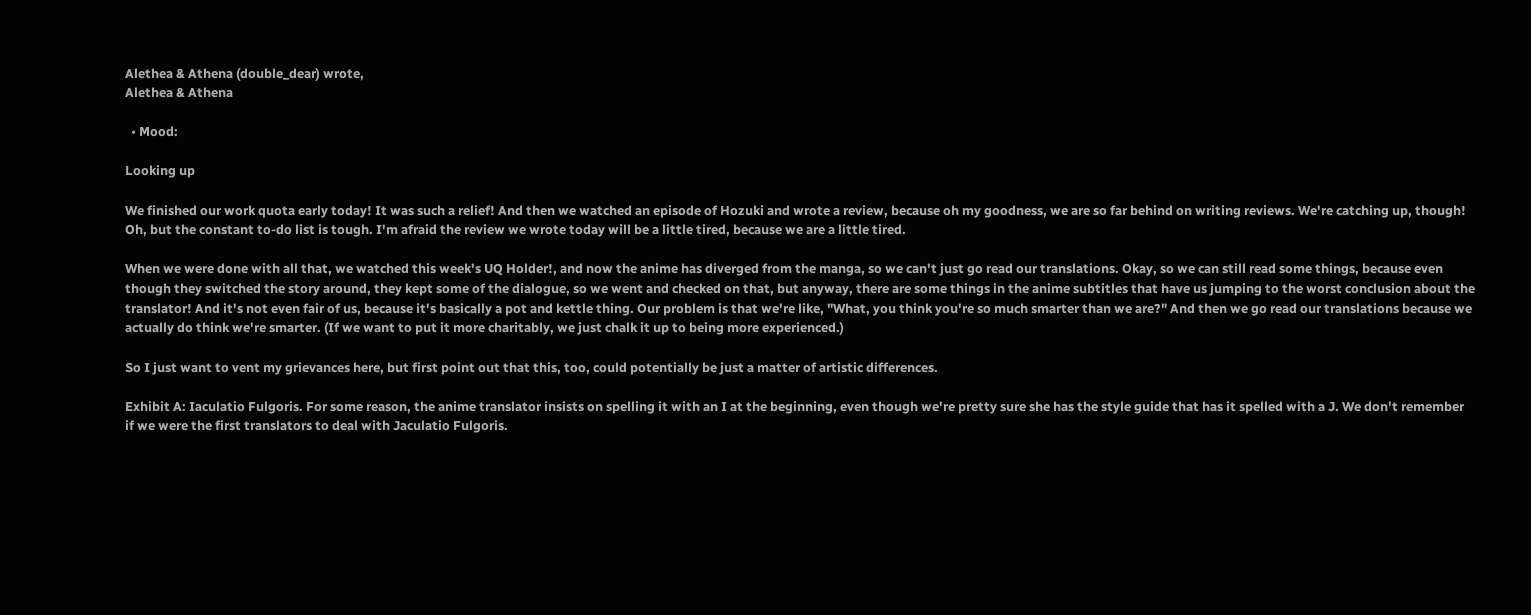Alethea & Athena (double_dear) wrote,
Alethea & Athena

  • Mood:

Looking up

We finished our work quota early today! It was such a relief! And then we watched an episode of Hozuki and wrote a review, because oh my goodness, we are so far behind on writing reviews. We're catching up, though! Oh, but the constant to-do list is tough. I'm afraid the review we wrote today will be a little tired, because we are a little tired.

When we were done with all that, we watched this week's UQ Holder!, and now the anime has diverged from the manga, so we can't just go read our translations. Okay, so we can still read some things, because even though they switched the story around, they kept some of the dialogue, so we went and checked on that, but anyway, there are some things in the anime subtitles that have us jumping to the worst conclusion about the translator! And it's not even fair of us, because it's basically a pot and kettle thing. Our problem is that we're like, "What, you think you're so much smarter than we are?" And then we go read our translations because we actually do think we're smarter. (If we want to put it more charitably, we just chalk it up to being more experienced.)

So I just want to vent my grievances here, but first point out that this, too, could potentially be just a matter of artistic differences.

Exhibit A: Iaculatio Fulgoris. For some reason, the anime translator insists on spelling it with an I at the beginning, even though we're pretty sure she has the style guide that has it spelled with a J. We don't remember if we were the first translators to deal with Jaculatio Fulgoris.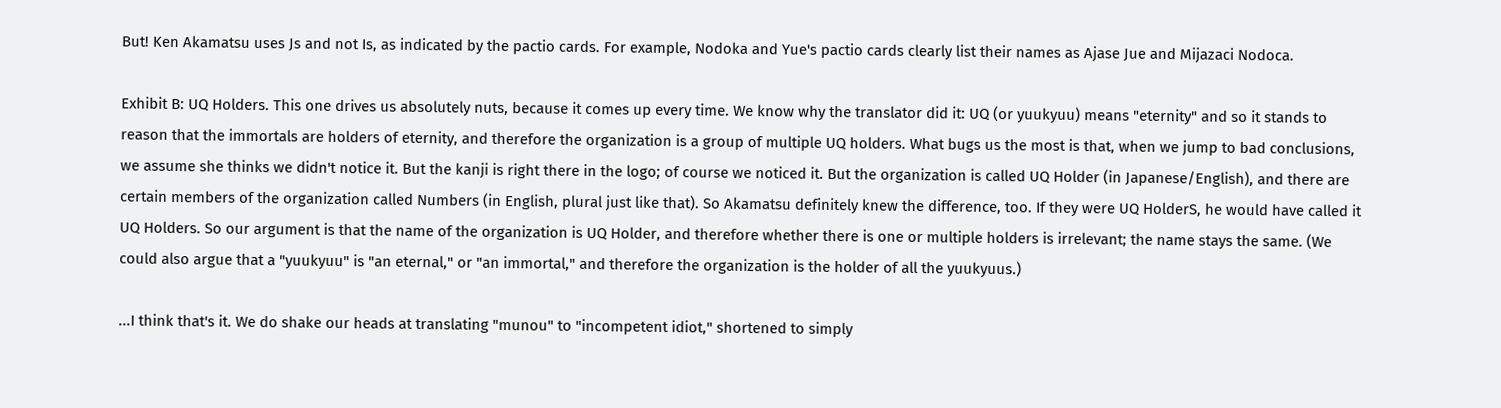But! Ken Akamatsu uses Js and not Is, as indicated by the pactio cards. For example, Nodoka and Yue's pactio cards clearly list their names as Ajase Jue and Mijazaci Nodoca.

Exhibit B: UQ Holders. This one drives us absolutely nuts, because it comes up every time. We know why the translator did it: UQ (or yuukyuu) means "eternity" and so it stands to reason that the immortals are holders of eternity, and therefore the organization is a group of multiple UQ holders. What bugs us the most is that, when we jump to bad conclusions, we assume she thinks we didn't notice it. But the kanji is right there in the logo; of course we noticed it. But the organization is called UQ Holder (in Japanese/English), and there are certain members of the organization called Numbers (in English, plural just like that). So Akamatsu definitely knew the difference, too. If they were UQ HolderS, he would have called it UQ Holders. So our argument is that the name of the organization is UQ Holder, and therefore whether there is one or multiple holders is irrelevant; the name stays the same. (We could also argue that a "yuukyuu" is "an eternal," or "an immortal," and therefore the organization is the holder of all the yuukyuus.)

...I think that's it. We do shake our heads at translating "munou" to "incompetent idiot," shortened to simply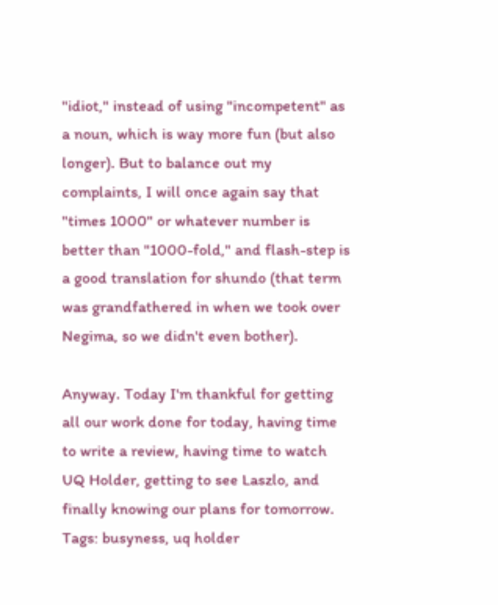"idiot," instead of using "incompetent" as a noun, which is way more fun (but also longer). But to balance out my complaints, I will once again say that "times 1000" or whatever number is better than "1000-fold," and flash-step is a good translation for shundo (that term was grandfathered in when we took over Negima, so we didn't even bother).

Anyway. Today I'm thankful for getting all our work done for today, having time to write a review, having time to watch UQ Holder, getting to see Laszlo, and finally knowing our plans for tomorrow.
Tags: busyness, uq holder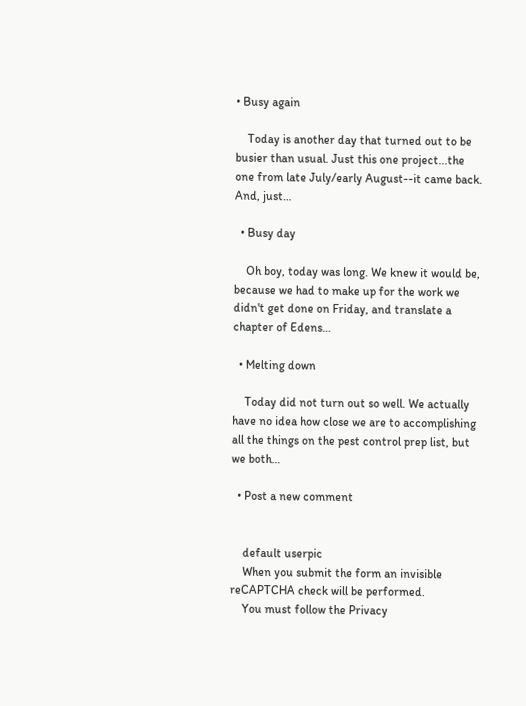• Busy again

    Today is another day that turned out to be busier than usual. Just this one project...the one from late July/early August--it came back. And, just…

  • Busy day

    Oh boy, today was long. We knew it would be, because we had to make up for the work we didn't get done on Friday, and translate a chapter of Edens…

  • Melting down

    Today did not turn out so well. We actually have no idea how close we are to accomplishing all the things on the pest control prep list, but we both…

  • Post a new comment


    default userpic
    When you submit the form an invisible reCAPTCHA check will be performed.
    You must follow the Privacy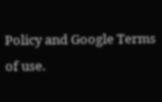Policy and Google Terms of use.